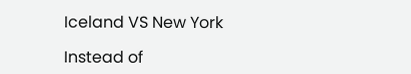Iceland VS New York

Instead of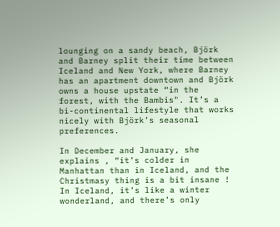lounging on a sandy beach, Björk and Barney split their time between Iceland and New York, where Barney has an apartment downtown and Björk owns a house upstate “in the forest, with the Bambis". It’s a bi-continental lifestyle that works nicely with Björk’s seasonal preferences.

In December and January, she explains , “it’s colder in Manhattan than in Iceland, and the Christmasy thing is a bit insane ! In Iceland, it’s like a winter wonderland, and there’s only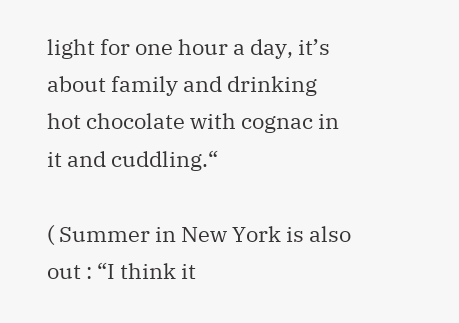light for one hour a day, it’s about family and drinking hot chocolate with cognac in it and cuddling.“

( Summer in New York is also out : “I think it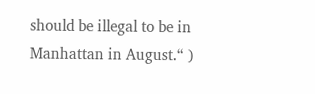should be illegal to be in Manhattan in August.“ )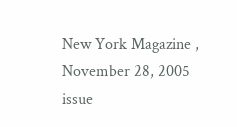New York Magazine , November 28, 2005 issue